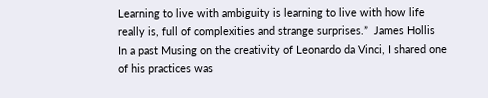Learning to live with ambiguity is learning to live with how life really is, full of complexities and strange surprises.”  James Hollis
In a past Musing on the creativity of Leonardo da Vinci, I shared one of his practices was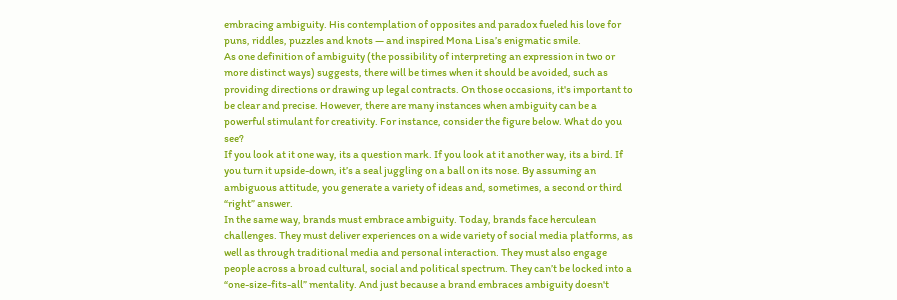embracing ambiguity. His contemplation of opposites and paradox fueled his love for puns, riddles, puzzles and knots — and inspired Mona Lisa’s enigmatic smile.
As one definition of ambiguity (the possibility of interpreting an expression in two or more distinct ways) suggests, there will be times when it should be avoided, such as providing directions or drawing up legal contracts. On those occasions, it's important to be clear and precise. However, there are many instances when ambiguity can be a powerful stimulant for creativity. For instance, consider the figure below. What do you see?
If you look at it one way, its a question mark. If you look at it another way, its a bird. If you turn it upside-down, it’s a seal juggling on a ball on its nose. By assuming an ambiguous attitude, you generate a variety of ideas and, sometimes, a second or third “right” answer.
In the same way, brands must embrace ambiguity. Today, brands face herculean challenges. They must deliver experiences on a wide variety of social media platforms, as well as through traditional media and personal interaction. They must also engage people across a broad cultural, social and political spectrum. They can’t be locked into a “one-size-fits-all” mentality. And just because a brand embraces ambiguity doesn't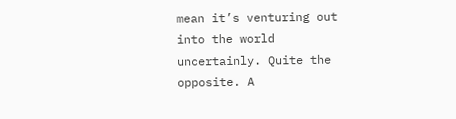mean it’s venturing out into the world uncertainly. Quite the opposite. A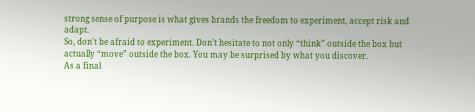strong sense of purpose is what gives brands the freedom to experiment, accept risk and adapt.
So, don't be afraid to experiment. Don’t hesitate to not only “think” outside the box but actually “move” outside the box. You may be surprised by what you discover.
As a final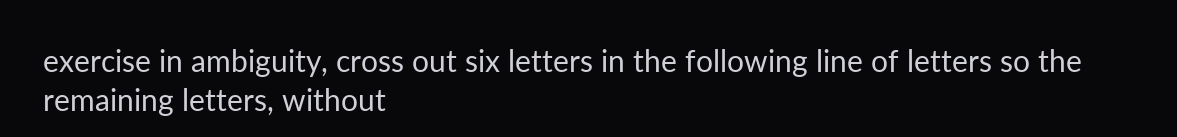exercise in ambiguity, cross out six letters in the following line of letters so the remaining letters, without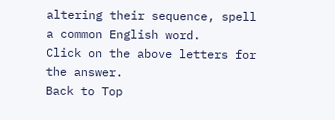altering their sequence, spell a common English word.
Click on the above letters for the answer.
Back to Top